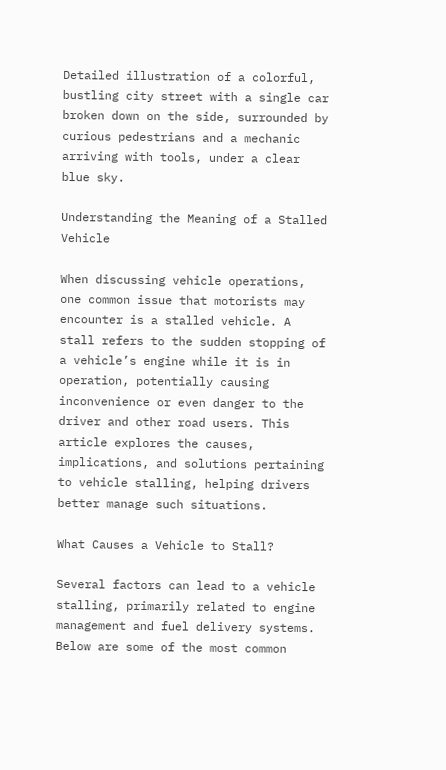Detailed illustration of a colorful, bustling city street with a single car broken down on the side, surrounded by curious pedestrians and a mechanic arriving with tools, under a clear blue sky.

Understanding the Meaning of a Stalled Vehicle

When discussing vehicle operations, one common issue that motorists may encounter is a stalled vehicle. A stall refers to the sudden stopping of a vehicle’s engine while it is in operation, potentially causing inconvenience or even danger to the driver and other road users. This article explores the causes, implications, and solutions pertaining to vehicle stalling, helping drivers better manage such situations.

What Causes a Vehicle to Stall?

Several factors can lead to a vehicle stalling, primarily related to engine management and fuel delivery systems. Below are some of the most common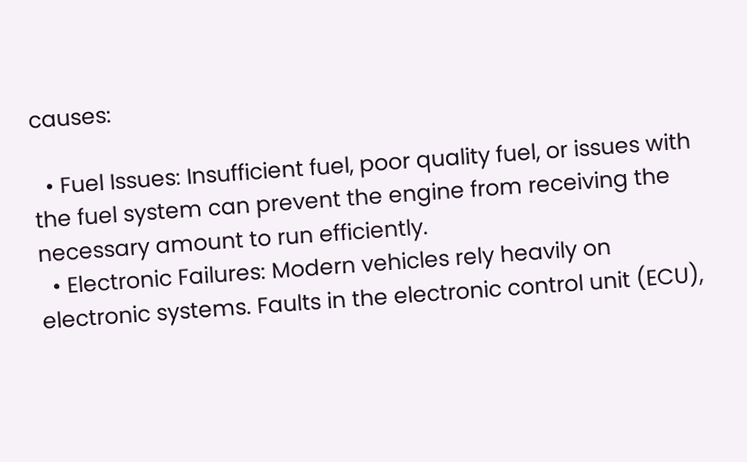causes:

  • Fuel Issues: Insufficient fuel, poor quality fuel, or issues with the fuel system can prevent the engine from receiving the necessary amount to run efficiently.
  • Electronic Failures: Modern vehicles rely heavily on electronic systems. Faults in the electronic control unit (ECU),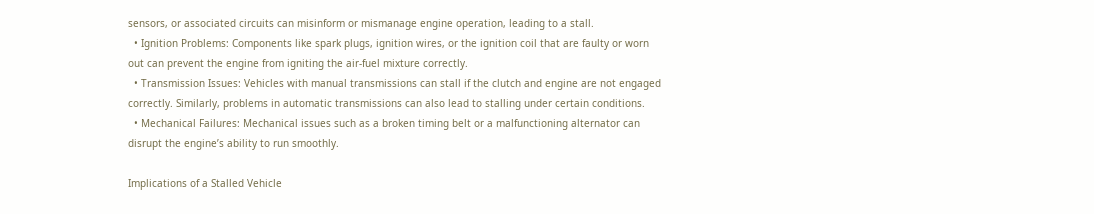sensors, or associated circuits can misinform or mismanage engine operation, leading to a stall.
  • Ignition Problems: Components like spark plugs, ignition wires, or the ignition coil that are faulty or worn out can prevent the engine from igniting the air-fuel mixture correctly.
  • Transmission Issues: Vehicles with manual transmissions can stall if the clutch and engine are not engaged correctly. Similarly, problems in automatic transmissions can also lead to stalling under certain conditions.
  • Mechanical Failures: Mechanical issues such as a broken timing belt or a malfunctioning alternator can disrupt the engine’s ability to run smoothly.

Implications of a Stalled Vehicle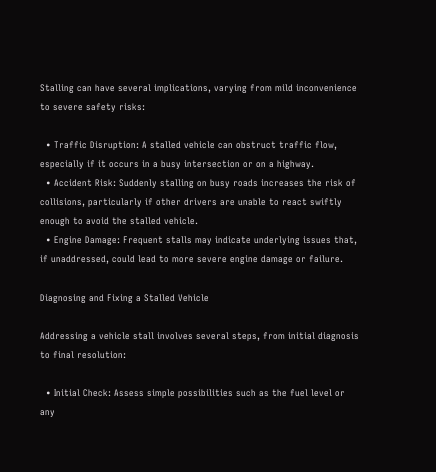Stalling can have several implications, varying from mild inconvenience to severe safety risks:

  • Traffic Disruption: A stalled vehicle can obstruct traffic flow, especially if it occurs in a busy intersection or on a highway.
  • Accident Risk: Suddenly stalling on busy roads increases the risk of collisions, particularly if other drivers are unable to react swiftly enough to avoid the stalled vehicle.
  • Engine Damage: Frequent stalls may indicate underlying issues that, if unaddressed, could lead to more severe engine damage or failure.

Diagnosing and Fixing a Stalled Vehicle

Addressing a vehicle stall involves several steps, from initial diagnosis to final resolution:

  • Initial Check: Assess simple possibilities such as the fuel level or any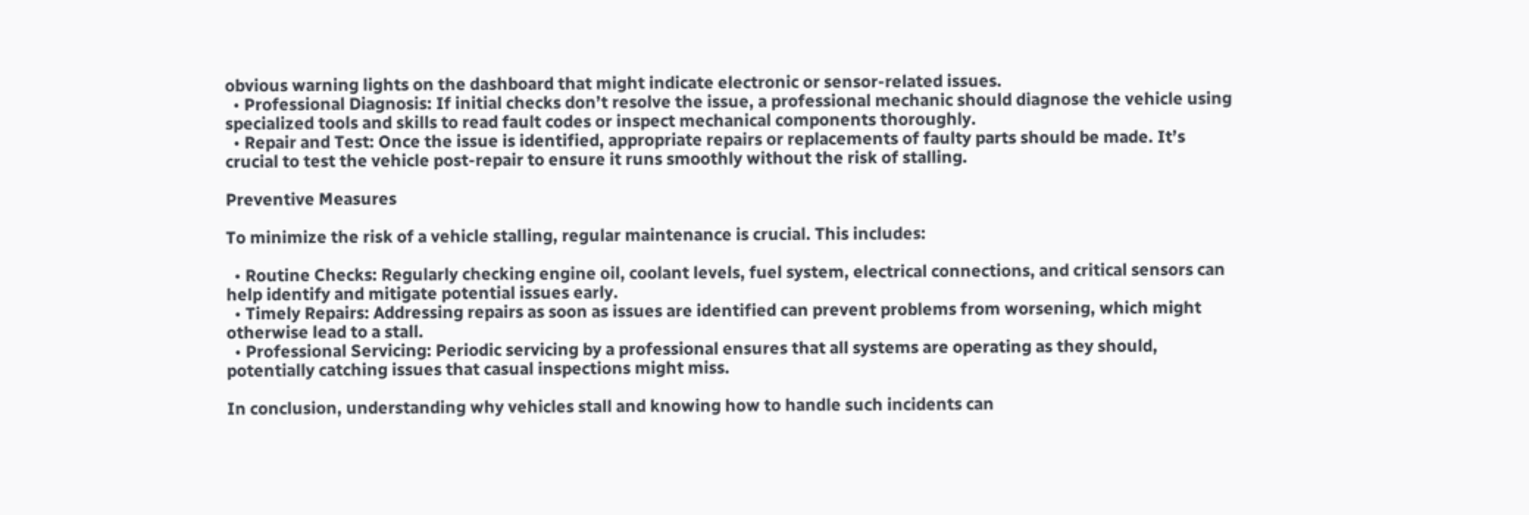obvious warning lights on the dashboard that might indicate electronic or sensor-related issues.
  • Professional Diagnosis: If initial checks don’t resolve the issue, a professional mechanic should diagnose the vehicle using specialized tools and skills to read fault codes or inspect mechanical components thoroughly.
  • Repair and Test: Once the issue is identified, appropriate repairs or replacements of faulty parts should be made. It’s crucial to test the vehicle post-repair to ensure it runs smoothly without the risk of stalling.

Preventive Measures

To minimize the risk of a vehicle stalling, regular maintenance is crucial. This includes:

  • Routine Checks: Regularly checking engine oil, coolant levels, fuel system, electrical connections, and critical sensors can help identify and mitigate potential issues early.
  • Timely Repairs: Addressing repairs as soon as issues are identified can prevent problems from worsening, which might otherwise lead to a stall.
  • Professional Servicing: Periodic servicing by a professional ensures that all systems are operating as they should, potentially catching issues that casual inspections might miss.

In conclusion, understanding why vehicles stall and knowing how to handle such incidents can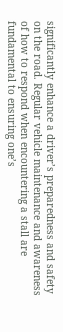significantly enhance a driver’s preparedness and safety on the road. Regular vehicle maintenance and awareness of how to respond when encountering a stall are fundamental to ensuring one’s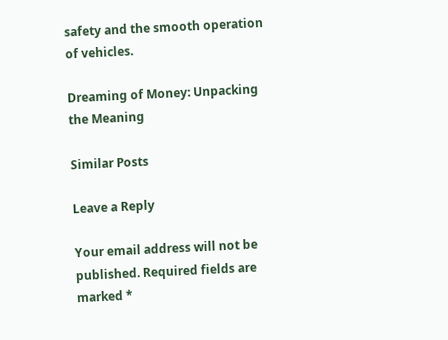safety and the smooth operation of vehicles.

Dreaming of Money: Unpacking the Meaning

Similar Posts

Leave a Reply

Your email address will not be published. Required fields are marked *